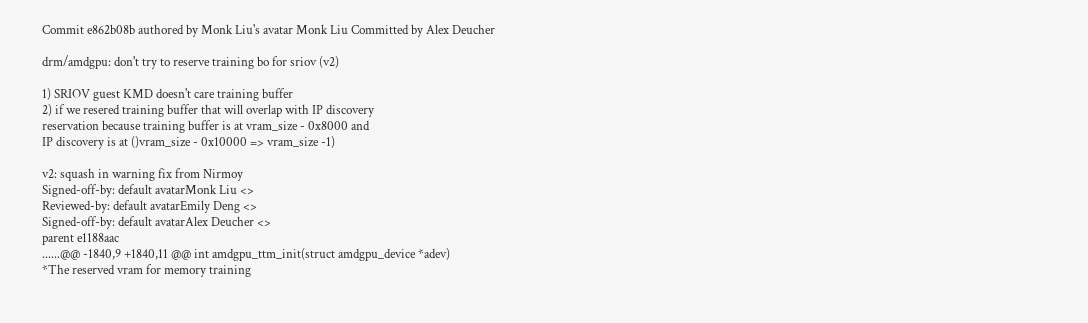Commit e862b08b authored by Monk Liu's avatar Monk Liu Committed by Alex Deucher

drm/amdgpu: don't try to reserve training bo for sriov (v2)

1) SRIOV guest KMD doesn't care training buffer
2) if we resered training buffer that will overlap with IP discovery
reservation because training buffer is at vram_size - 0x8000 and
IP discovery is at ()vram_size - 0x10000 => vram_size -1)

v2: squash in warning fix from Nirmoy
Signed-off-by: default avatarMonk Liu <>
Reviewed-by: default avatarEmily Deng <>
Signed-off-by: default avatarAlex Deucher <>
parent e1188aac
......@@ -1840,9 +1840,11 @@ int amdgpu_ttm_init(struct amdgpu_device *adev)
*The reserved vram for memory training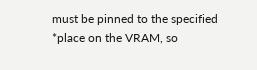must be pinned to the specified
*place on the VRAM, so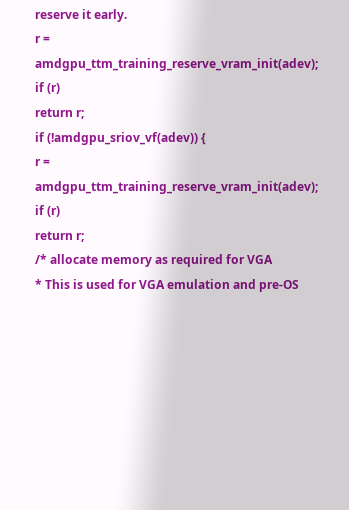reserve it early.
r = amdgpu_ttm_training_reserve_vram_init(adev);
if (r)
return r;
if (!amdgpu_sriov_vf(adev)) {
r = amdgpu_ttm_training_reserve_vram_init(adev);
if (r)
return r;
/* allocate memory as required for VGA
* This is used for VGA emulation and pre-OS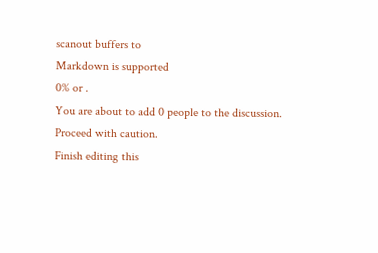scanout buffers to
Markdown is supported
0% or .
You are about to add 0 people to the discussion. Proceed with caution.
Finish editing this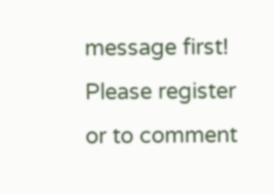message first!
Please register or to comment